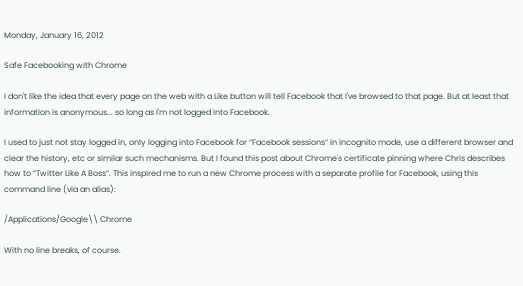Monday, January 16, 2012

Safe Facebooking with Chrome

I don't like the idea that every page on the web with a Like button will tell Facebook that I've browsed to that page. But at least that information is anonymous... so long as I'm not logged into Facebook.

I used to just not stay logged in, only logging into Facebook for “Facebook sessions” in incognito mode, use a different browser and clear the history, etc or similar such mechanisms. But I found this post about Chrome's certificate pinning where Chris describes how to “Twitter Like A Boss”. This inspired me to run a new Chrome process with a separate profile for Facebook, using this command line (via an alias):

/Applications/Google\\ Chrome

With no line breaks, of course.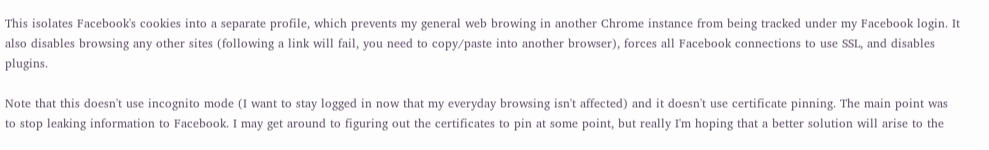This isolates Facebook's cookies into a separate profile, which prevents my general web browing in another Chrome instance from being tracked under my Facebook login. It also disables browsing any other sites (following a link will fail, you need to copy/paste into another browser), forces all Facebook connections to use SSL, and disables plugins.

Note that this doesn't use incognito mode (I want to stay logged in now that my everyday browsing isn't affected) and it doesn't use certificate pinning. The main point was to stop leaking information to Facebook. I may get around to figuring out the certificates to pin at some point, but really I'm hoping that a better solution will arise to the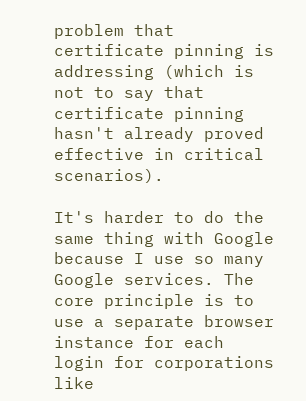problem that certificate pinning is addressing (which is not to say that certificate pinning hasn't already proved effective in critical scenarios).

It's harder to do the same thing with Google because I use so many Google services. The core principle is to use a separate browser instance for each login for corporations like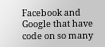Facebook and Google that have code on so many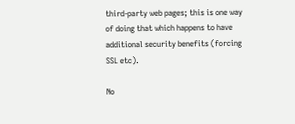third-party web pages; this is one way of doing that which happens to have additional security benefits (forcing SSL etc).

No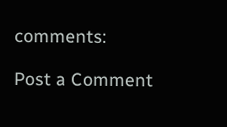comments:

Post a Comment